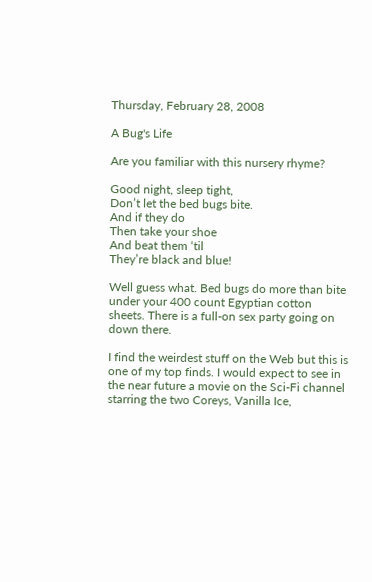Thursday, February 28, 2008

A Bug's Life

Are you familiar with this nursery rhyme?

Good night, sleep tight,
Don’t let the bed bugs bite.
And if they do
Then take your shoe
And beat them ‘til
They’re black and blue!

Well guess what. Bed bugs do more than bite under your 400 count Egyptian cotton sheets. There is a full-on sex party going on down there.

I find the weirdest stuff on the Web but this is one of my top finds. I would expect to see in the near future a movie on the Sci-Fi channel starring the two Coreys, Vanilla Ice,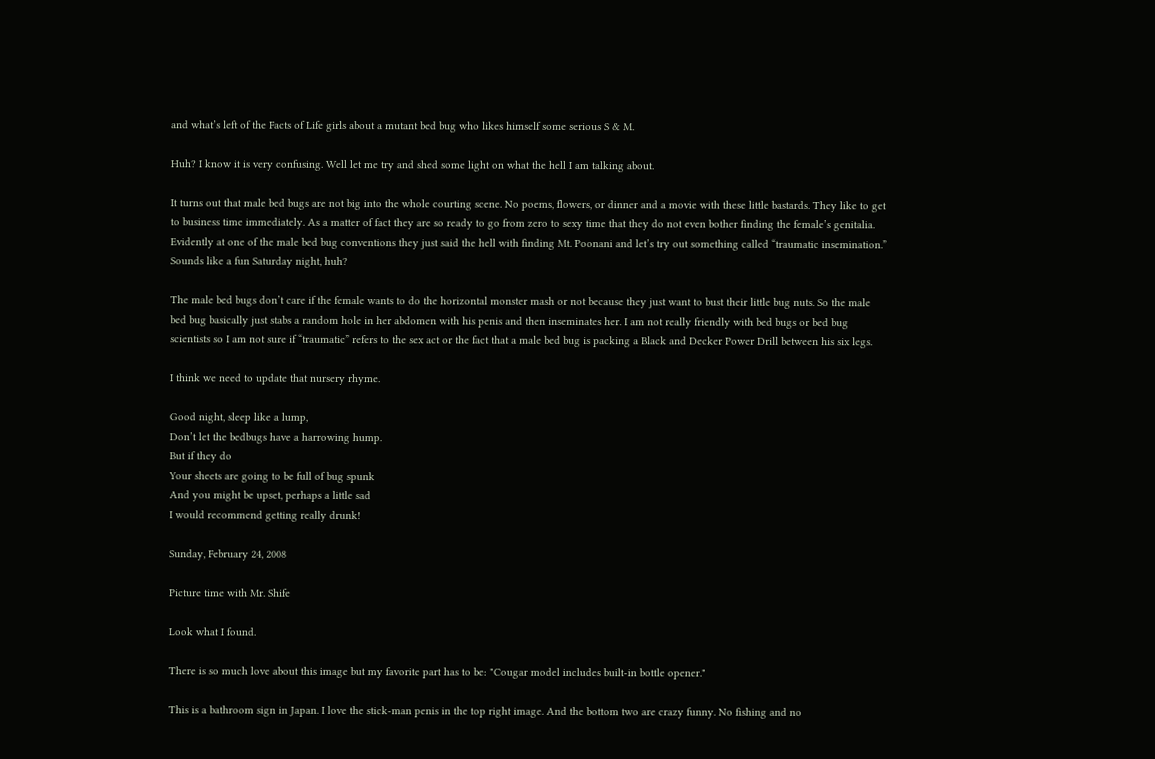and what’s left of the Facts of Life girls about a mutant bed bug who likes himself some serious S & M.

Huh? I know it is very confusing. Well let me try and shed some light on what the hell I am talking about.

It turns out that male bed bugs are not big into the whole courting scene. No poems, flowers, or dinner and a movie with these little bastards. They like to get to business time immediately. As a matter of fact they are so ready to go from zero to sexy time that they do not even bother finding the female’s genitalia. Evidently at one of the male bed bug conventions they just said the hell with finding Mt. Poonani and let’s try out something called “traumatic insemination.” Sounds like a fun Saturday night, huh?

The male bed bugs don’t care if the female wants to do the horizontal monster mash or not because they just want to bust their little bug nuts. So the male bed bug basically just stabs a random hole in her abdomen with his penis and then inseminates her. I am not really friendly with bed bugs or bed bug scientists so I am not sure if “traumatic” refers to the sex act or the fact that a male bed bug is packing a Black and Decker Power Drill between his six legs.

I think we need to update that nursery rhyme.

Good night, sleep like a lump,
Don’t let the bedbugs have a harrowing hump.
But if they do
Your sheets are going to be full of bug spunk
And you might be upset, perhaps a little sad
I would recommend getting really drunk!

Sunday, February 24, 2008

Picture time with Mr. Shife

Look what I found.

There is so much love about this image but my favorite part has to be: "Cougar model includes built-in bottle opener."

This is a bathroom sign in Japan. I love the stick-man penis in the top right image. And the bottom two are crazy funny. No fishing and no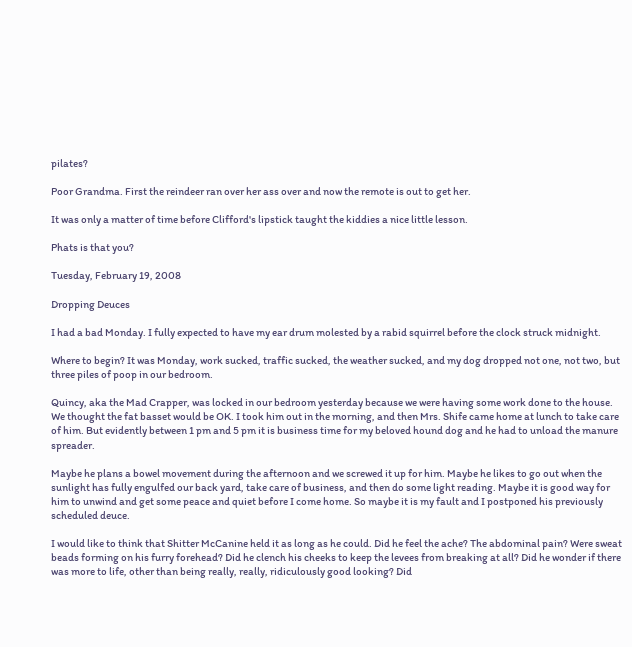pilates?

Poor Grandma. First the reindeer ran over her ass over and now the remote is out to get her.

It was only a matter of time before Clifford's lipstick taught the kiddies a nice little lesson.

Phats is that you?

Tuesday, February 19, 2008

Dropping Deuces

I had a bad Monday. I fully expected to have my ear drum molested by a rabid squirrel before the clock struck midnight.

Where to begin? It was Monday, work sucked, traffic sucked, the weather sucked, and my dog dropped not one, not two, but three piles of poop in our bedroom.

Quincy, aka the Mad Crapper, was locked in our bedroom yesterday because we were having some work done to the house. We thought the fat basset would be OK. I took him out in the morning, and then Mrs. Shife came home at lunch to take care of him. But evidently between 1 pm and 5 pm it is business time for my beloved hound dog and he had to unload the manure spreader.

Maybe he plans a bowel movement during the afternoon and we screwed it up for him. Maybe he likes to go out when the sunlight has fully engulfed our back yard, take care of business, and then do some light reading. Maybe it is good way for him to unwind and get some peace and quiet before I come home. So maybe it is my fault and I postponed his previously scheduled deuce.

I would like to think that Shitter McCanine held it as long as he could. Did he feel the ache? The abdominal pain? Were sweat beads forming on his furry forehead? Did he clench his cheeks to keep the levees from breaking at all? Did he wonder if there was more to life, other than being really, really, ridiculously good looking? Did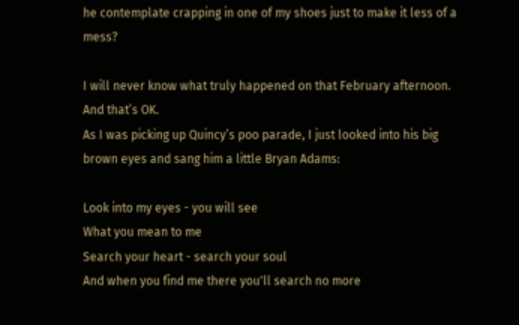he contemplate crapping in one of my shoes just to make it less of a mess?

I will never know what truly happened on that February afternoon.
And that’s OK.
As I was picking up Quincy’s poo parade, I just looked into his big brown eyes and sang him a little Bryan Adams:

Look into my eyes - you will see
What you mean to me
Search your heart - search your soul
And when you find me there you'll search no more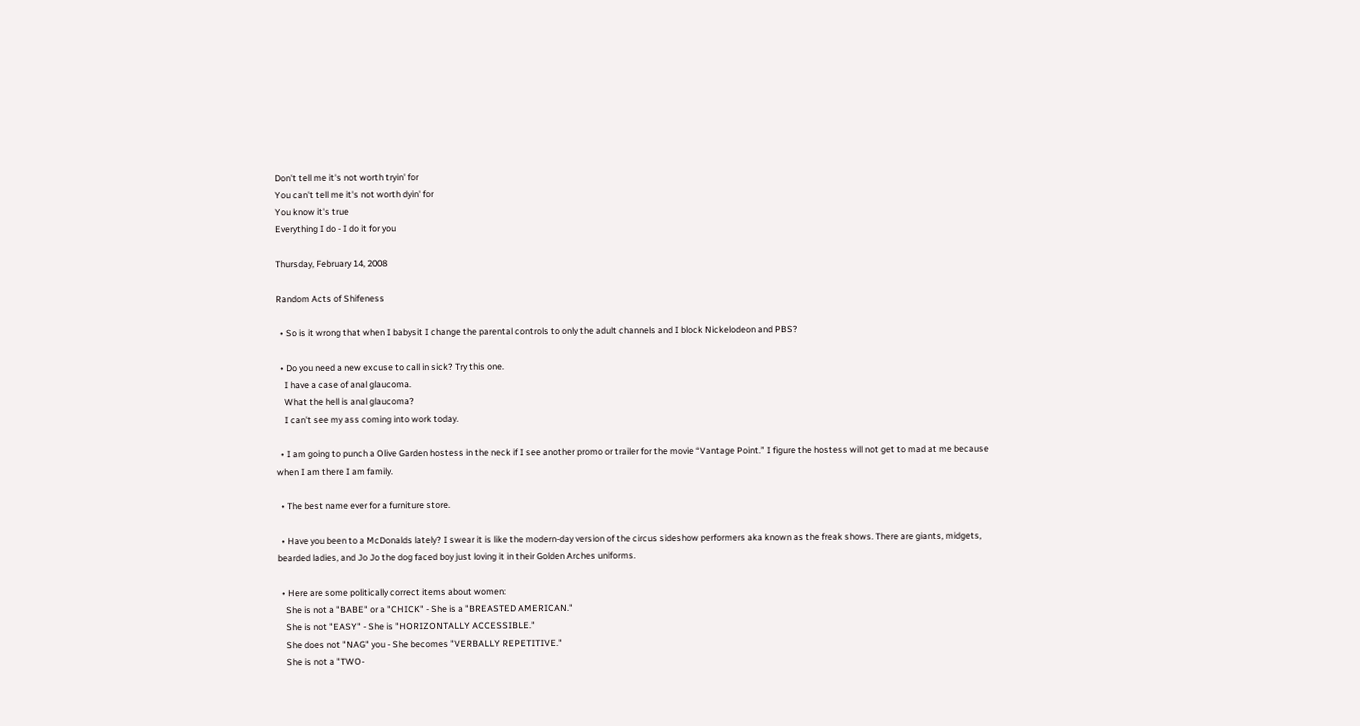Don't tell me it's not worth tryin' for
You can't tell me it's not worth dyin' for
You know it's true
Everything I do - I do it for you

Thursday, February 14, 2008

Random Acts of Shifeness

  • So is it wrong that when I babysit I change the parental controls to only the adult channels and I block Nickelodeon and PBS?

  • Do you need a new excuse to call in sick? Try this one.
    I have a case of anal glaucoma.
    What the hell is anal glaucoma?
    I can't see my ass coming into work today.

  • I am going to punch a Olive Garden hostess in the neck if I see another promo or trailer for the movie “Vantage Point.” I figure the hostess will not get to mad at me because when I am there I am family.

  • The best name ever for a furniture store.

  • Have you been to a McDonalds lately? I swear it is like the modern-day version of the circus sideshow performers aka known as the freak shows. There are giants, midgets, bearded ladies, and Jo Jo the dog faced boy just loving it in their Golden Arches uniforms.

  • Here are some politically correct items about women:
    She is not a "BABE" or a "CHICK" - She is a "BREASTED AMERICAN."
    She is not "EASY" - She is "HORIZONTALLY ACCESSIBLE."
    She does not "NAG" you - She becomes "VERBALLY REPETITIVE."
    She is not a "TWO-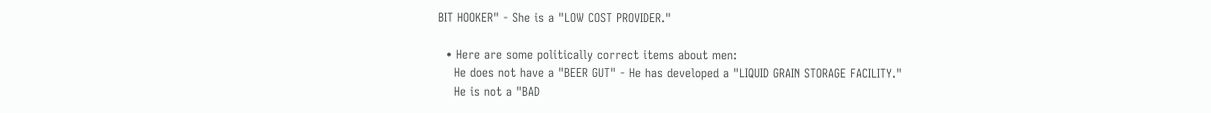BIT HOOKER" - She is a "LOW COST PROVIDER."

  • Here are some politically correct items about men:
    He does not have a "BEER GUT" - He has developed a "LIQUID GRAIN STORAGE FACILITY."
    He is not a "BAD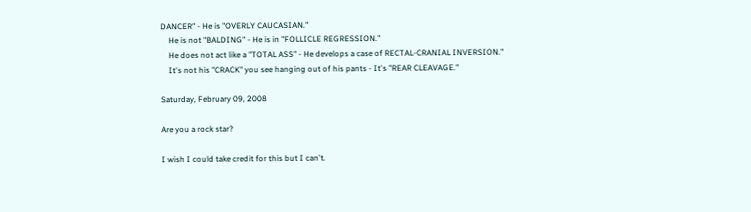DANCER" - He is "OVERLY CAUCASIAN."
    He is not "BALDING" - He is in "FOLLICLE REGRESSION."
    He does not act like a "TOTAL ASS" - He develops a case of RECTAL-CRANIAL INVERSION."
    It's not his "CRACK" you see hanging out of his pants - It's "REAR CLEAVAGE."

Saturday, February 09, 2008

Are you a rock star?

I wish I could take credit for this but I can't.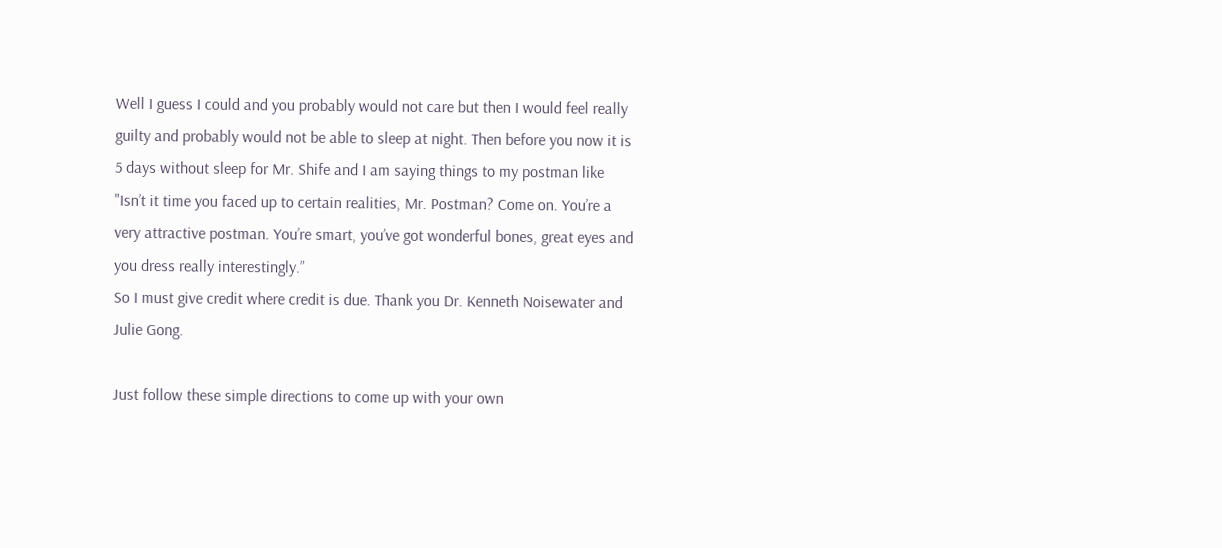Well I guess I could and you probably would not care but then I would feel really guilty and probably would not be able to sleep at night. Then before you now it is 5 days without sleep for Mr. Shife and I am saying things to my postman like "Isn’t it time you faced up to certain realities, Mr. Postman? Come on. You’re a very attractive postman. You’re smart, you’ve got wonderful bones, great eyes and you dress really interestingly.”
So I must give credit where credit is due. Thank you Dr. Kenneth Noisewater and Julie Gong.

Just follow these simple directions to come up with your own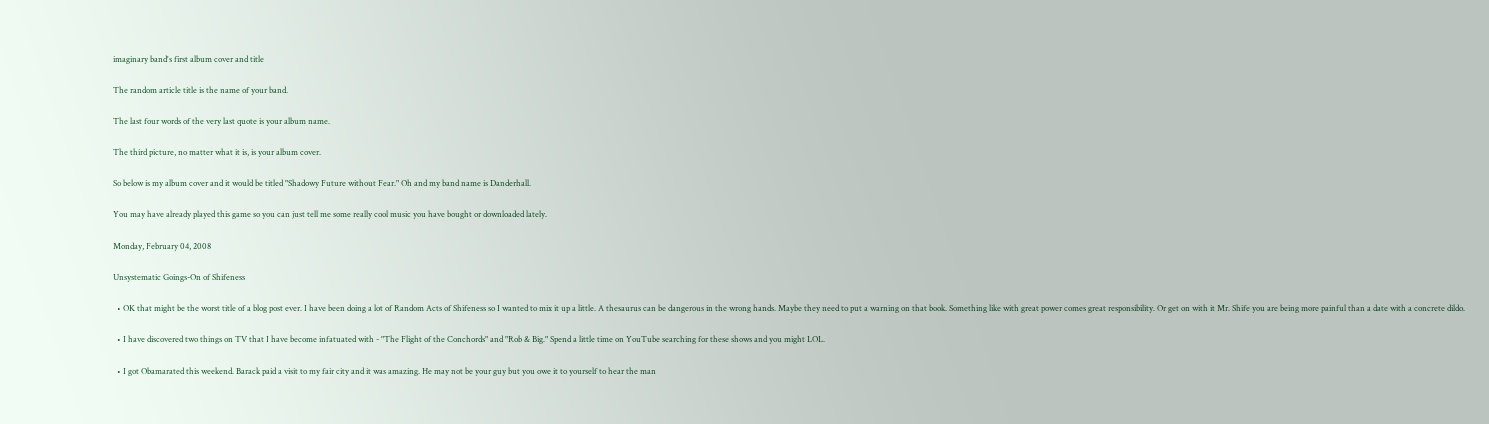imaginary band's first album cover and title

The random article title is the name of your band.

The last four words of the very last quote is your album name.

The third picture, no matter what it is, is your album cover.

So below is my album cover and it would be titled "Shadowy Future without Fear." Oh and my band name is Danderhall.

You may have already played this game so you can just tell me some really cool music you have bought or downloaded lately.

Monday, February 04, 2008

Unsystematic Goings-On of Shifeness

  • OK that might be the worst title of a blog post ever. I have been doing a lot of Random Acts of Shifeness so I wanted to mix it up a little. A thesaurus can be dangerous in the wrong hands. Maybe they need to put a warning on that book. Something like with great power comes great responsibility. Or get on with it Mr. Shife you are being more painful than a date with a concrete dildo.

  • I have discovered two things on TV that I have become infatuated with - "The Flight of the Conchords" and "Rob & Big." Spend a little time on YouTube searching for these shows and you might LOL.

  • I got Obamarated this weekend. Barack paid a visit to my fair city and it was amazing. He may not be your guy but you owe it to yourself to hear the man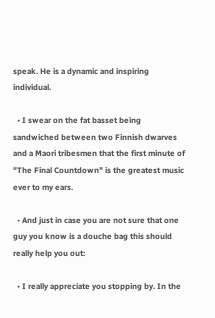speak. He is a dynamic and inspiring individual.

  • I swear on the fat basset being sandwiched between two Finnish dwarves and a Maori tribesmen that the first minute of "The Final Countdown" is the greatest music ever to my ears.

  • And just in case you are not sure that one guy you know is a douche bag this should really help you out:

  • I really appreciate you stopping by. In the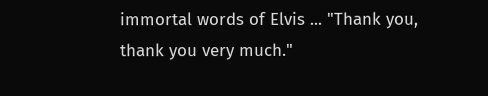immortal words of Elvis ... "Thank you, thank you very much."